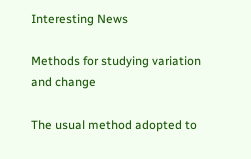Interesting News

Methods for studying variation and change

The usual method adopted to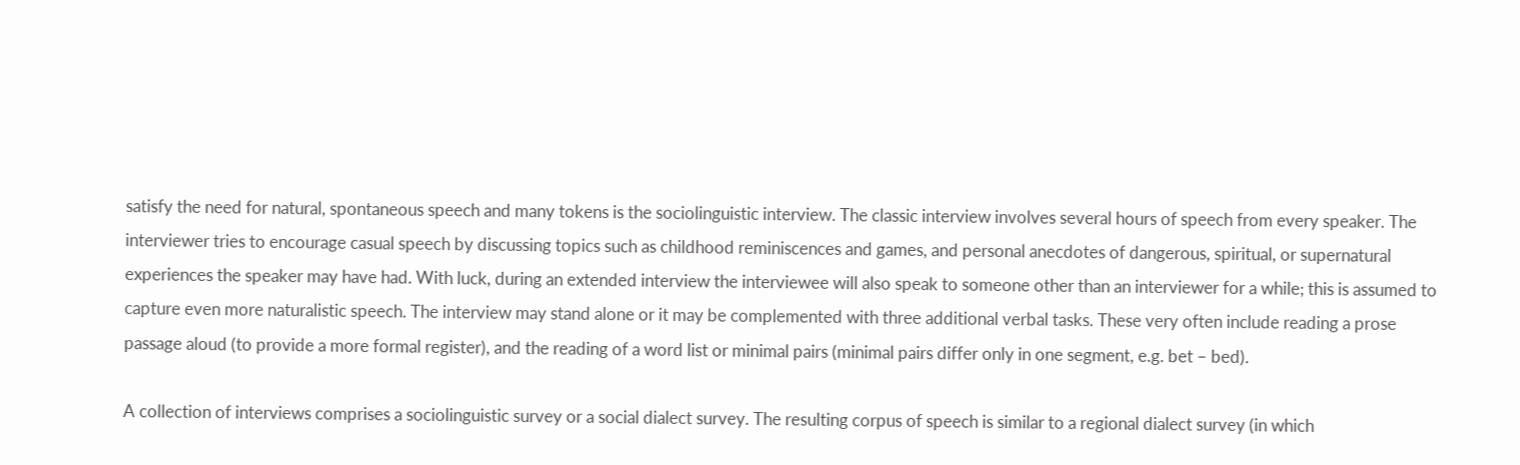satisfy the need for natural, spontaneous speech and many tokens is the sociolinguistic interview. The classic interview involves several hours of speech from every speaker. The interviewer tries to encourage casual speech by discussing topics such as childhood reminiscences and games, and personal anecdotes of dangerous, spiritual, or supernatural experiences the speaker may have had. With luck, during an extended interview the interviewee will also speak to someone other than an interviewer for a while; this is assumed to capture even more naturalistic speech. The interview may stand alone or it may be complemented with three additional verbal tasks. These very often include reading a prose passage aloud (to provide a more formal register), and the reading of a word list or minimal pairs (minimal pairs differ only in one segment, e.g. bet – bed).

A collection of interviews comprises a sociolinguistic survey or a social dialect survey. The resulting corpus of speech is similar to a regional dialect survey (in which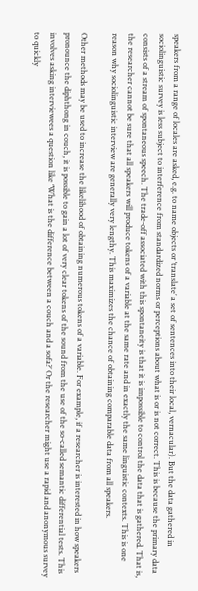speakers from a range of locales are asked, e.g. to name objects or ‘translate’ a set of sentences into their local, vernacular). But the data gathered in sociolinguistic survey is less subject to interference from standardized norms or perceptions about what is or is not correct. This is because the primary data consists of a stream of spontaneous speech. The trade-off associated with this spontaneity is that it is impossible to control the data that is gathered. That is, the researcher cannot be sure that all speakers will produce tokens of a variable at the same rate and in exactly the same linguistic contexts. This is one reason why sociolinguistic interview are generally very lengthy. This maximizes the chance of obtaining comparable data from all speakers.

Other methods may be used to increase the likelihood of obtaining numerous tokens of a variable. For example, if a researcher is interested in how speakers pronounce the diphthong in couch, it is possible to gain a lot of very clear tokens of the sound from the use of the so-called semantic differential tests. This involves asking interviewees a question like ‘What is the difference between a couch and a sofa?’ Or the researcher might use a rapid and anonymous survey to quickly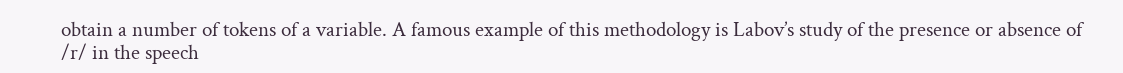obtain a number of tokens of a variable. A famous example of this methodology is Labov’s study of the presence or absence of /r/ in the speech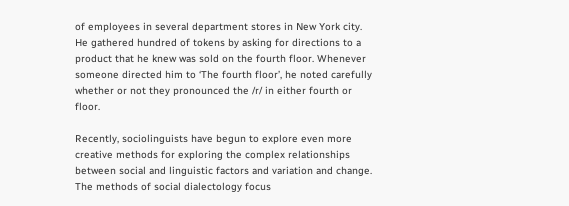of employees in several department stores in New York city. He gathered hundred of tokens by asking for directions to a product that he knew was sold on the fourth floor. Whenever someone directed him to ‘The fourth floor’, he noted carefully whether or not they pronounced the /r/ in either fourth or floor.

Recently, sociolinguists have begun to explore even more creative methods for exploring the complex relationships between social and linguistic factors and variation and change. The methods of social dialectology focus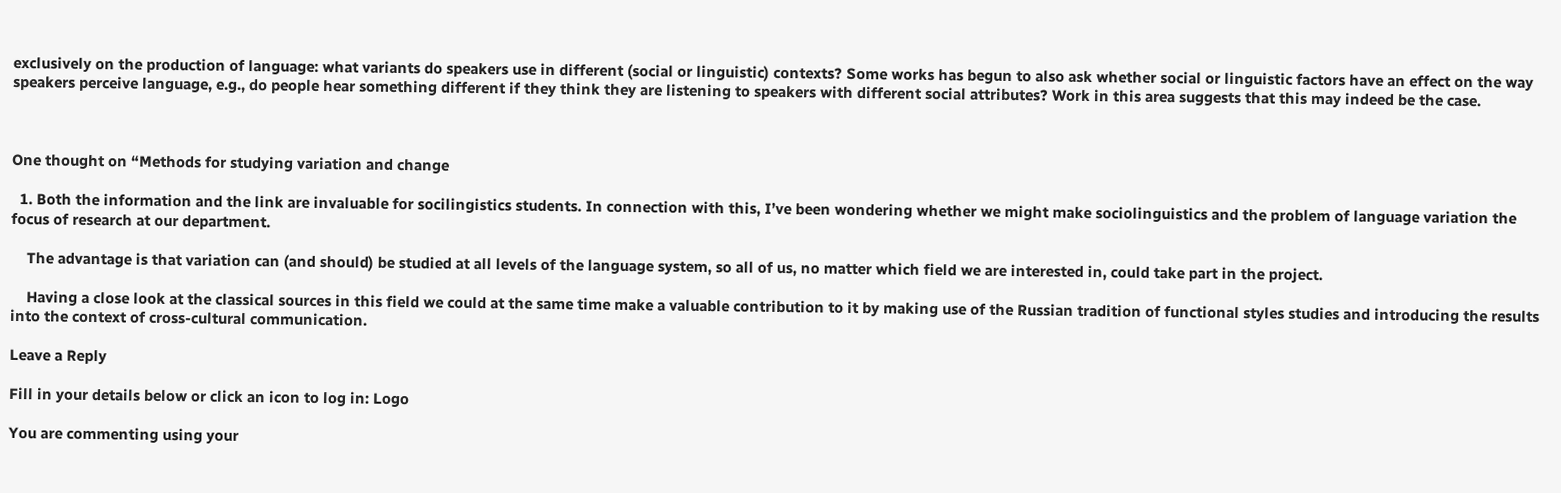exclusively on the production of language: what variants do speakers use in different (social or linguistic) contexts? Some works has begun to also ask whether social or linguistic factors have an effect on the way speakers perceive language, e.g., do people hear something different if they think they are listening to speakers with different social attributes? Work in this area suggests that this may indeed be the case.



One thought on “Methods for studying variation and change

  1. Both the information and the link are invaluable for socilingistics students. In connection with this, I’ve been wondering whether we might make sociolinguistics and the problem of language variation the focus of research at our department.

    The advantage is that variation can (and should) be studied at all levels of the language system, so all of us, no matter which field we are interested in, could take part in the project.

    Having a close look at the classical sources in this field we could at the same time make a valuable contribution to it by making use of the Russian tradition of functional styles studies and introducing the results into the context of cross-cultural communication.

Leave a Reply

Fill in your details below or click an icon to log in: Logo

You are commenting using your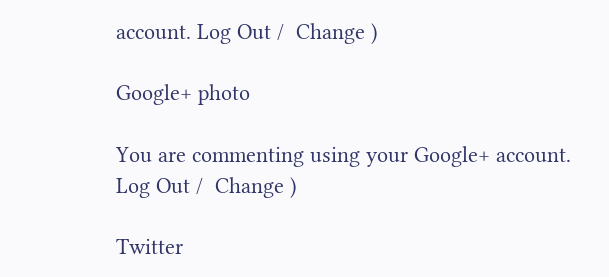account. Log Out /  Change )

Google+ photo

You are commenting using your Google+ account. Log Out /  Change )

Twitter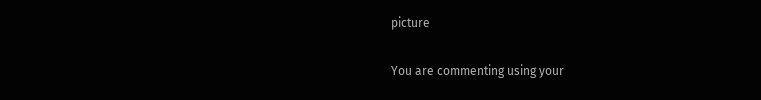picture

You are commenting using your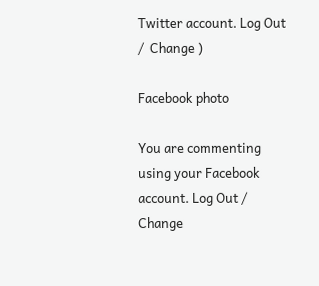Twitter account. Log Out /  Change )

Facebook photo

You are commenting using your Facebook account. Log Out /  Change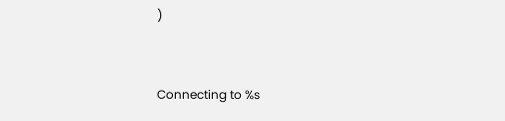)


Connecting to %s